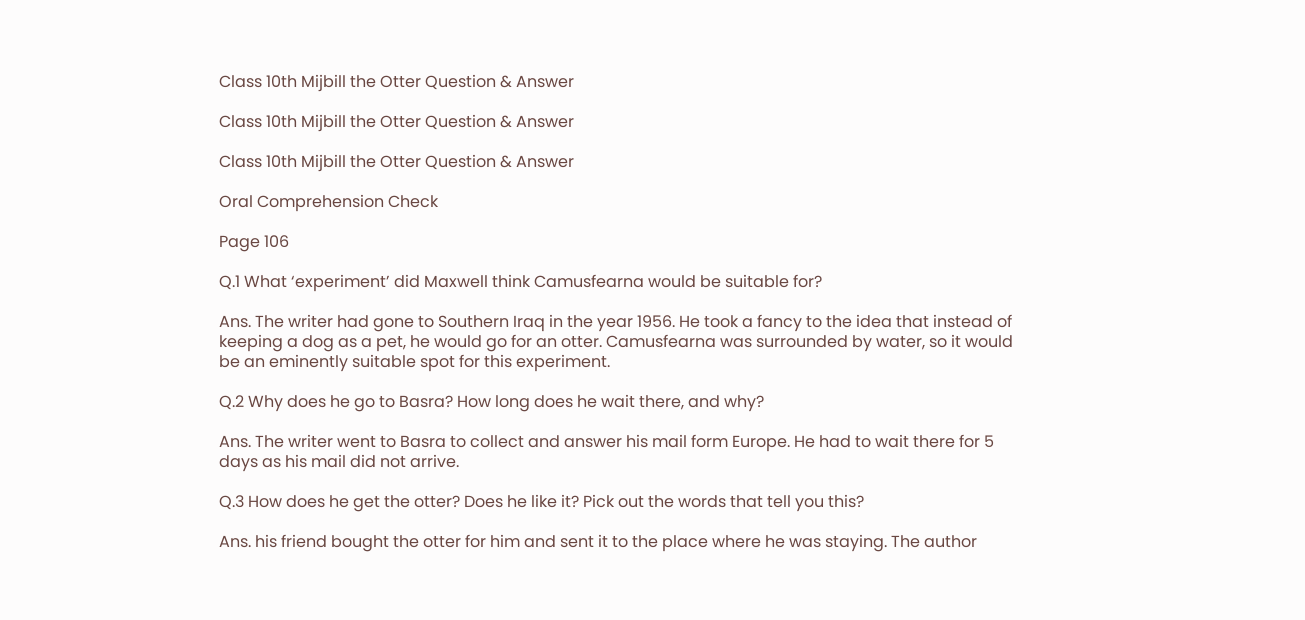Class 10th Mijbill the Otter Question & Answer

Class 10th Mijbill the Otter Question & Answer

Class 10th Mijbill the Otter Question & Answer

Oral Comprehension Check

Page 106

Q.1 What ‘experiment’ did Maxwell think Camusfearna would be suitable for?

Ans. The writer had gone to Southern Iraq in the year 1956. He took a fancy to the idea that instead of keeping a dog as a pet, he would go for an otter. Camusfearna was surrounded by water, so it would be an eminently suitable spot for this experiment.

Q.2 Why does he go to Basra? How long does he wait there, and why?

Ans. The writer went to Basra to collect and answer his mail form Europe. He had to wait there for 5 days as his mail did not arrive.

Q.3 How does he get the otter? Does he like it? Pick out the words that tell you this?

Ans. his friend bought the otter for him and sent it to the place where he was staying. The author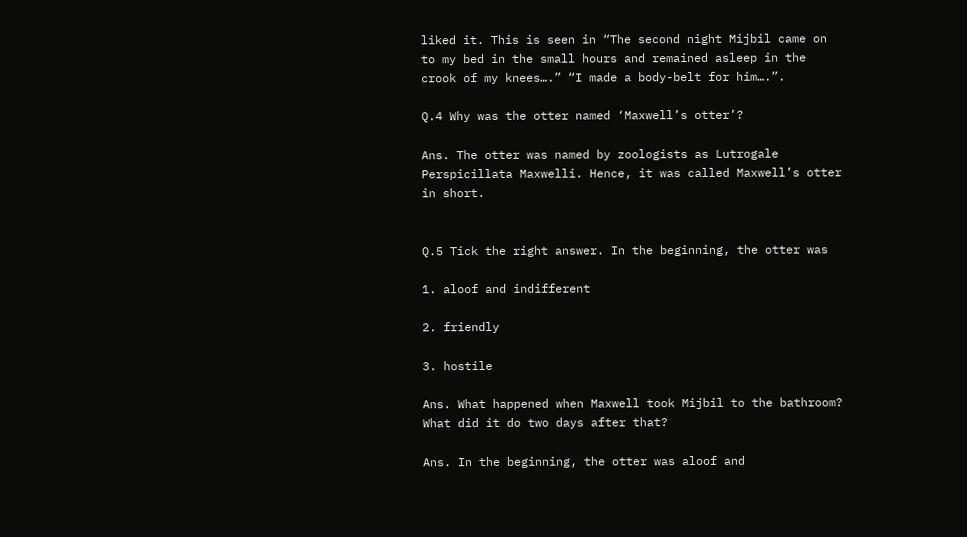liked it. This is seen in “The second night Mijbil came on to my bed in the small hours and remained asleep in the crook of my knees….” “I made a body-belt for him….”.

Q.4 Why was the otter named ‘Maxwell’s otter’?

Ans. The otter was named by zoologists as Lutrogale Perspicillata Maxwelli. Hence, it was called Maxwell’s otter in short.


Q.5 Tick the right answer. In the beginning, the otter was

1. aloof and indifferent

2. friendly

3. hostile

Ans. What happened when Maxwell took Mijbil to the bathroom? What did it do two days after that?

Ans. In the beginning, the otter was aloof and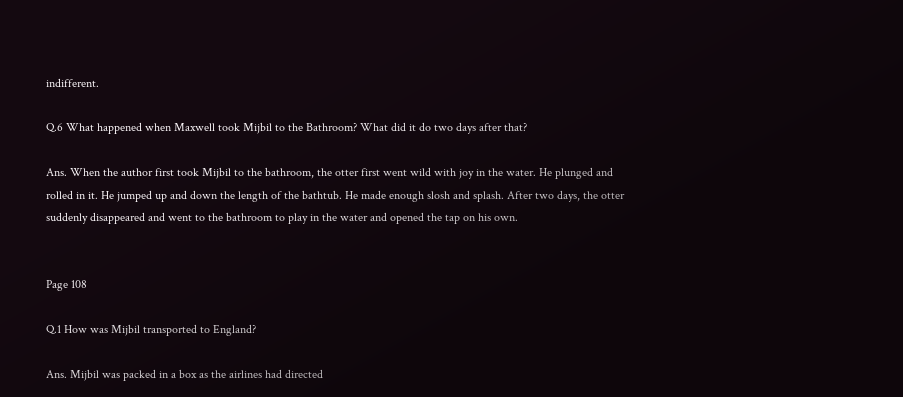indifferent.

Q.6 What happened when Maxwell took Mijbil to the Bathroom? What did it do two days after that?

Ans. When the author first took Mijbil to the bathroom, the otter first went wild with joy in the water. He plunged and rolled in it. He jumped up and down the length of the bathtub. He made enough slosh and splash. After two days, the otter suddenly disappeared and went to the bathroom to play in the water and opened the tap on his own.


Page 108

Q.1 How was Mijbil transported to England?

Ans. Mijbil was packed in a box as the airlines had directed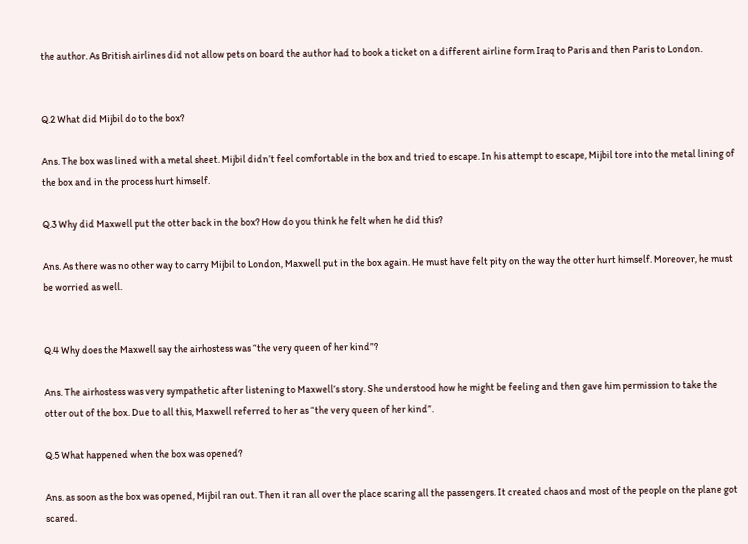the author. As British airlines did not allow pets on board the author had to book a ticket on a different airline form Iraq to Paris and then Paris to London.


Q.2 What did Mijbil do to the box?

Ans. The box was lined with a metal sheet. Mijbil didn’t feel comfortable in the box and tried to escape. In his attempt to escape, Mijbil tore into the metal lining of the box and in the process hurt himself.

Q.3 Why did Maxwell put the otter back in the box? How do you think he felt when he did this?

Ans. As there was no other way to carry Mijbil to London, Maxwell put in the box again. He must have felt pity on the way the otter hurt himself. Moreover, he must be worried as well.


Q.4 Why does the Maxwell say the airhostess was “the very queen of her kind”?

Ans. The airhostess was very sympathetic after listening to Maxwell’s story. She understood how he might be feeling and then gave him permission to take the otter out of the box. Due to all this, Maxwell referred to her as “the very queen of her kind”.

Q.5 What happened when the box was opened?

Ans. as soon as the box was opened, Mijbil ran out. Then it ran all over the place scaring all the passengers. It created chaos and most of the people on the plane got scared.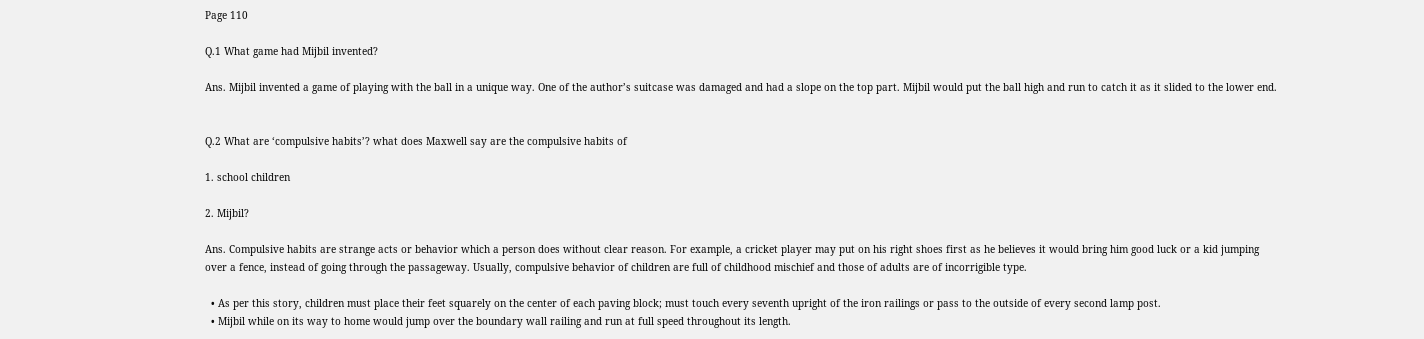Page 110

Q.1 What game had Mijbil invented?

Ans. Mijbil invented a game of playing with the ball in a unique way. One of the author’s suitcase was damaged and had a slope on the top part. Mijbil would put the ball high and run to catch it as it slided to the lower end.


Q.2 What are ‘compulsive habits’? what does Maxwell say are the compulsive habits of

1. school children

2. Mijbil?

Ans. Compulsive habits are strange acts or behavior which a person does without clear reason. For example, a cricket player may put on his right shoes first as he believes it would bring him good luck or a kid jumping over a fence, instead of going through the passageway. Usually, compulsive behavior of children are full of childhood mischief and those of adults are of incorrigible type.

  • As per this story, children must place their feet squarely on the center of each paving block; must touch every seventh upright of the iron railings or pass to the outside of every second lamp post.
  • Mijbil while on its way to home would jump over the boundary wall railing and run at full speed throughout its length.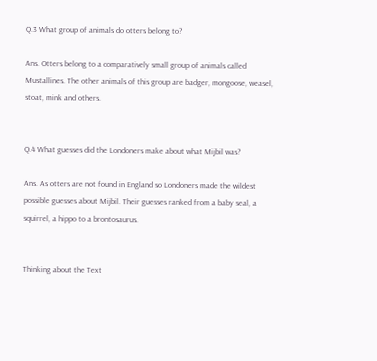Q.3 What group of animals do otters belong to?

Ans. Otters belong to a comparatively small group of animals called Mustallines. The other animals of this group are badger, mongoose, weasel, stoat, mink and others.


Q.4 What guesses did the Londoners make about what Mijbil was?

Ans. As otters are not found in England so Londoners made the wildest possible guesses about Mijbil. Their guesses ranked from a baby seal, a squirrel, a hippo to a brontosaurus.


Thinking about the Text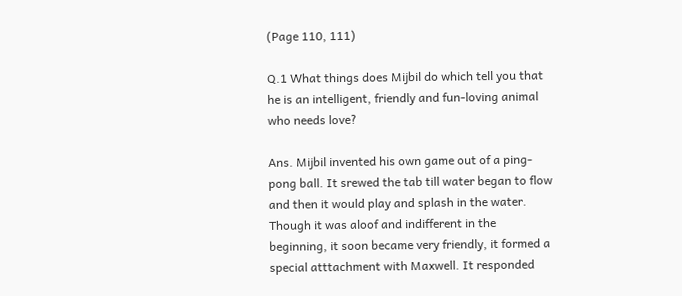(Page 110, 111)

Q.1 What things does Mijbil do which tell you that he is an intelligent, friendly and fun-loving animal who needs love?

Ans. Mijbil invented his own game out of a ping-pong ball. It srewed the tab till water began to flow and then it would play and splash in the water. Though it was aloof and indifferent in the beginning, it soon became very friendly, it formed a special atttachment with Maxwell. It responded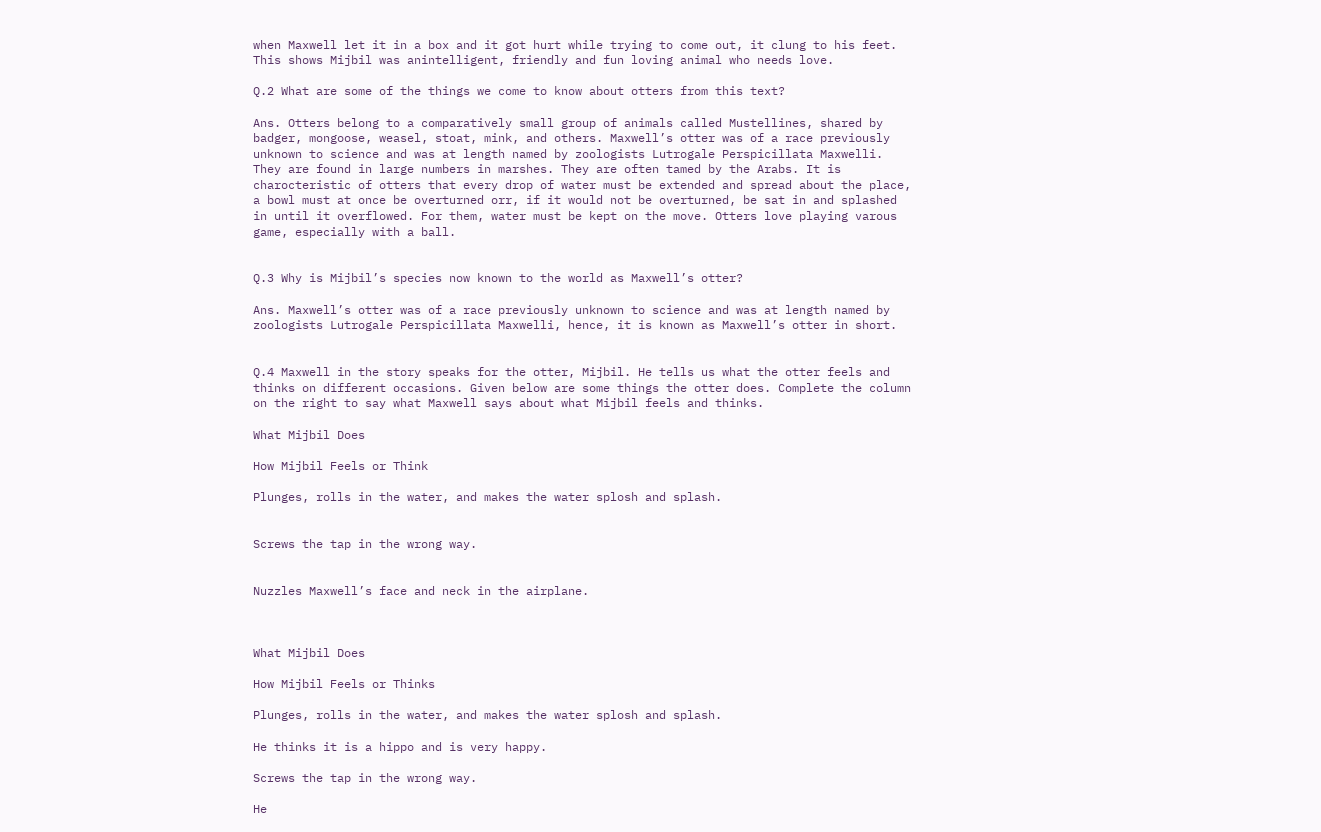when Maxwell let it in a box and it got hurt while trying to come out, it clung to his feet. This shows Mijbil was anintelligent, friendly and fun loving animal who needs love.

Q.2 What are some of the things we come to know about otters from this text?

Ans. Otters belong to a comparatively small group of animals called Mustellines, shared by badger, mongoose, weasel, stoat, mink, and others. Maxwell’s otter was of a race previously unknown to science and was at length named by zoologists Lutrogale Perspicillata Maxwelli. They are found in large numbers in marshes. They are often tamed by the Arabs. It is charocteristic of otters that every drop of water must be extended and spread about the place, a bowl must at once be overturned orr, if it would not be overturned, be sat in and splashed in until it overflowed. For them, water must be kept on the move. Otters love playing varous game, especially with a ball.


Q.3 Why is Mijbil’s species now known to the world as Maxwell’s otter?

Ans. Maxwell’s otter was of a race previously unknown to science and was at length named by zoologists Lutrogale Perspicillata Maxwelli, hence, it is known as Maxwell’s otter in short.


Q.4 Maxwell in the story speaks for the otter, Mijbil. He tells us what the otter feels and thinks on different occasions. Given below are some things the otter does. Complete the column on the right to say what Maxwell says about what Mijbil feels and thinks.

What Mijbil Does

How Mijbil Feels or Think

Plunges, rolls in the water, and makes the water splosh and splash.


Screws the tap in the wrong way.


Nuzzles Maxwell’s face and neck in the airplane.



What Mijbil Does

How Mijbil Feels or Thinks

Plunges, rolls in the water, and makes the water splosh and splash.

He thinks it is a hippo and is very happy.

Screws the tap in the wrong way.

He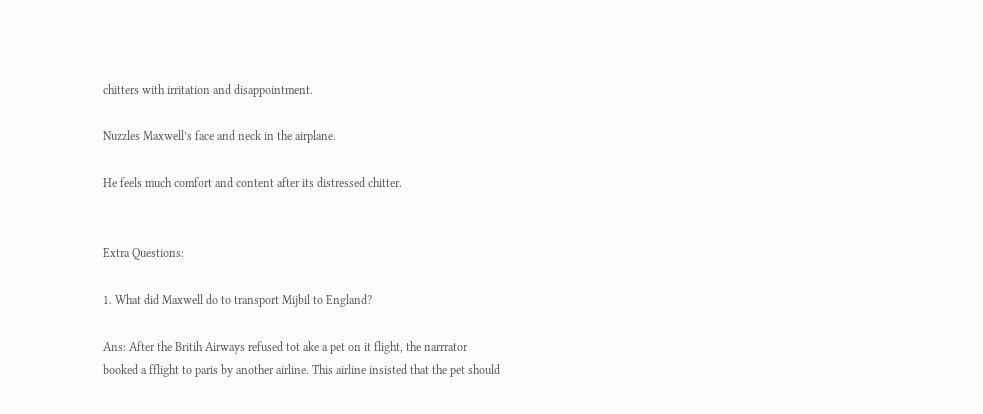chitters with irritation and disappointment.

Nuzzles Maxwell’s face and neck in the airplane.

He feels much comfort and content after its distressed chitter.


Extra Questions:

1. What did Maxwell do to transport Mijbil to England?

Ans: After the Britih Airways refused tot ake a pet on it flight, the narrrator booked a fflight to paris by another airline. This airline insisted that the pet should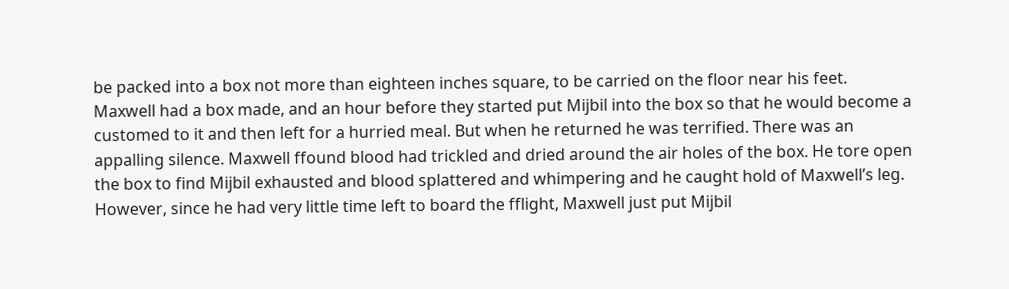be packed into a box not more than eighteen inches square, to be carried on the floor near his feet. Maxwell had a box made, and an hour before they started put Mijbil into the box so that he would become a customed to it and then left for a hurried meal. But when he returned he was terrified. There was an appalling silence. Maxwell ffound blood had trickled and dried around the air holes of the box. He tore open the box to find Mijbil exhausted and blood splattered and whimpering and he caught hold of Maxwell’s leg. However, since he had very little time left to board the fflight, Maxwell just put Mijbil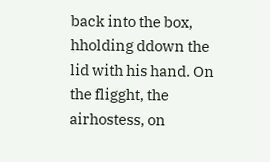back into the box, hholding ddown the lid with his hand. On the fligght, the airhostess, on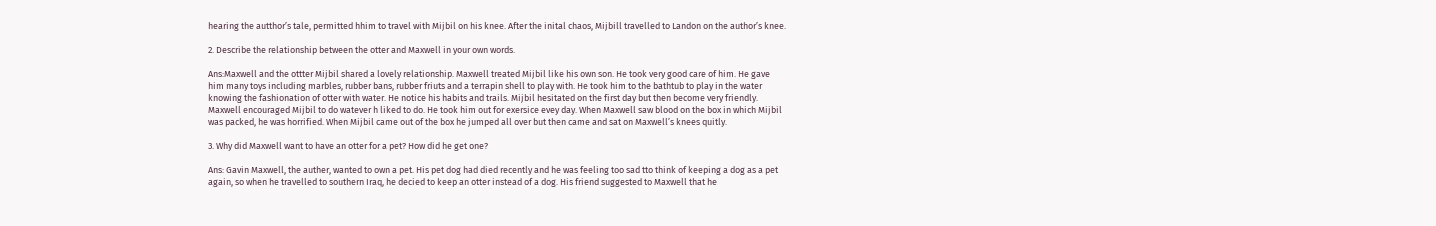hearing the autthor’s tale, permitted hhim to travel with Mijbil on his knee. After the inital chaos, Mijbill travelled to Landon on the author’s knee.

2. Describe the relationship between the otter and Maxwell in your own words.

Ans:Maxwell and the ottter Mijbil shared a lovely relationship. Maxwell treated Mijbil like his own son. He took very good care of him. He gave him many toys including marbles, rubber bans, rubber friuts and a terrapin shell to play with. He took him to the bathtub to play in the water knowing the fashionation of otter with water. He notice his habits and trails. Mijbil hesitated on the first day but then become very friendly. Maxwell encouraged Mijbil to do watever h liked to do. He took him out for exersice evey day. When Maxwell saw blood on the box in which Mijbil was packed, he was horrified. When Mijbil came out of the box he jumped all over but then came and sat on Maxwell’s knees quitly.

3. Why did Maxwell want to have an otter for a pet? How did he get one?

Ans: Gavin Maxwell, the auther, wanted to own a pet. His pet dog had died recently and he was feeling too sad tto think of keeping a dog as a pet again, so when he travelled to southern Iraq, he decied to keep an otter instead of a dog. His friend suggested to Maxwell that he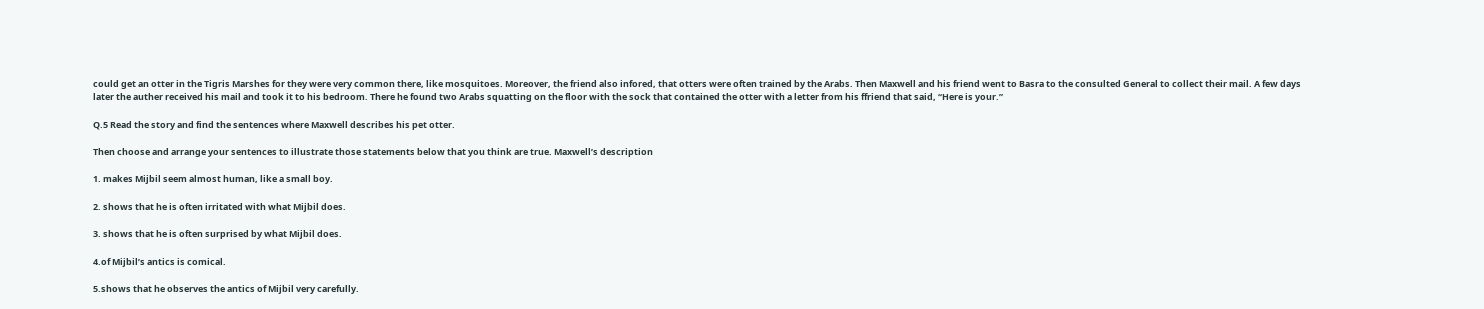could get an otter in the Tigris Marshes for they were very common there, like mosquitoes. Moreover, the friend also infored, that otters were often trained by the Arabs. Then Maxwell and his friend went to Basra to the consulted General to collect their mail. A few days later the auther received his mail and took it to his bedroom. There he found two Arabs squatting on the floor with the sock that contained the otter with a letter from his ffriend that said, “Here is your.”

Q.5 Read the story and find the sentences where Maxwell describes his pet otter.

Then choose and arrange your sentences to illustrate those statements below that you think are true. Maxwell’s description

1. makes Mijbil seem almost human, like a small boy.

2. shows that he is often irritated with what Mijbil does.

3. shows that he is often surprised by what Mijbil does.

4.of Mijbil’s antics is comical.

5.shows that he observes the antics of Mijbil very carefully.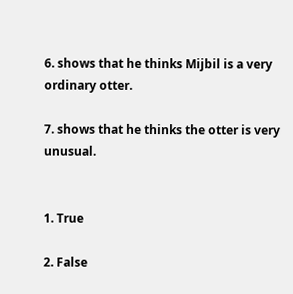6. shows that he thinks Mijbil is a very ordinary otter.

7. shows that he thinks the otter is very unusual.


1. True

2. False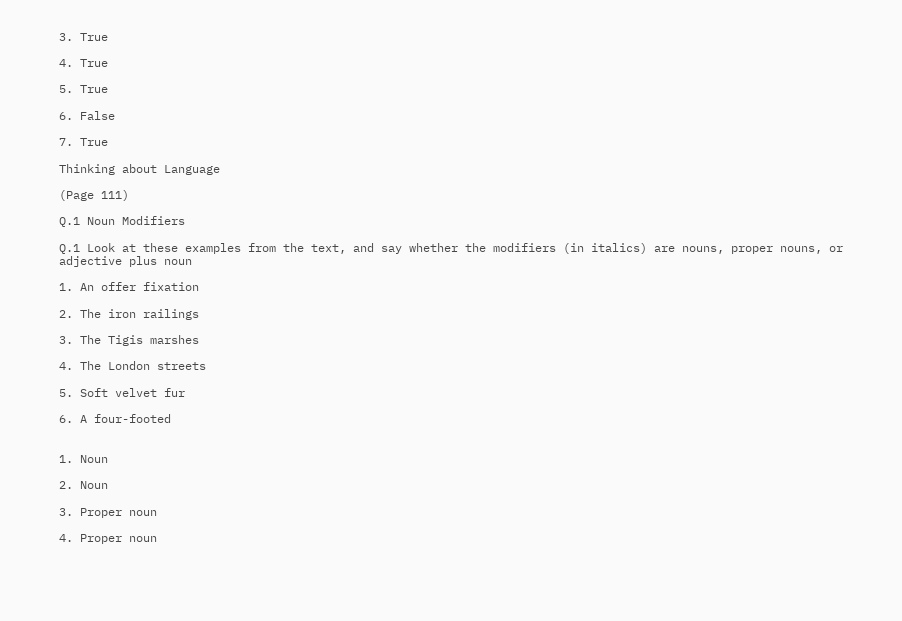3. True

4. True

5. True

6. False

7. True

Thinking about Language

(Page 111)

Q.1 Noun Modifiers

Q.1 Look at these examples from the text, and say whether the modifiers (in italics) are nouns, proper nouns, or adjective plus noun

1. An offer fixation

2. The iron railings

3. The Tigis marshes

4. The London streets

5. Soft velvet fur

6. A four-footed


1. Noun

2. Noun

3. Proper noun

4. Proper noun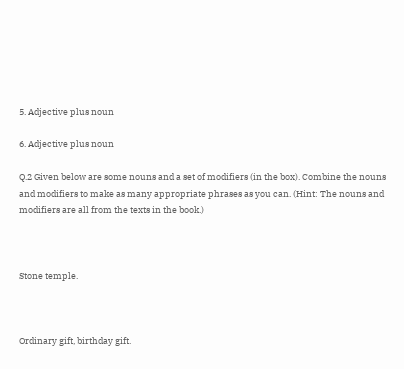5. Adjective plus noun

6. Adjective plus noun

Q.2 Given below are some nouns and a set of modifiers (in the box). Combine the nouns and modifiers to make as many appropriate phrases as you can. (Hint: The nouns and modifiers are all from the texts in the book.)



Stone temple.



Ordinary gift, birthday gift.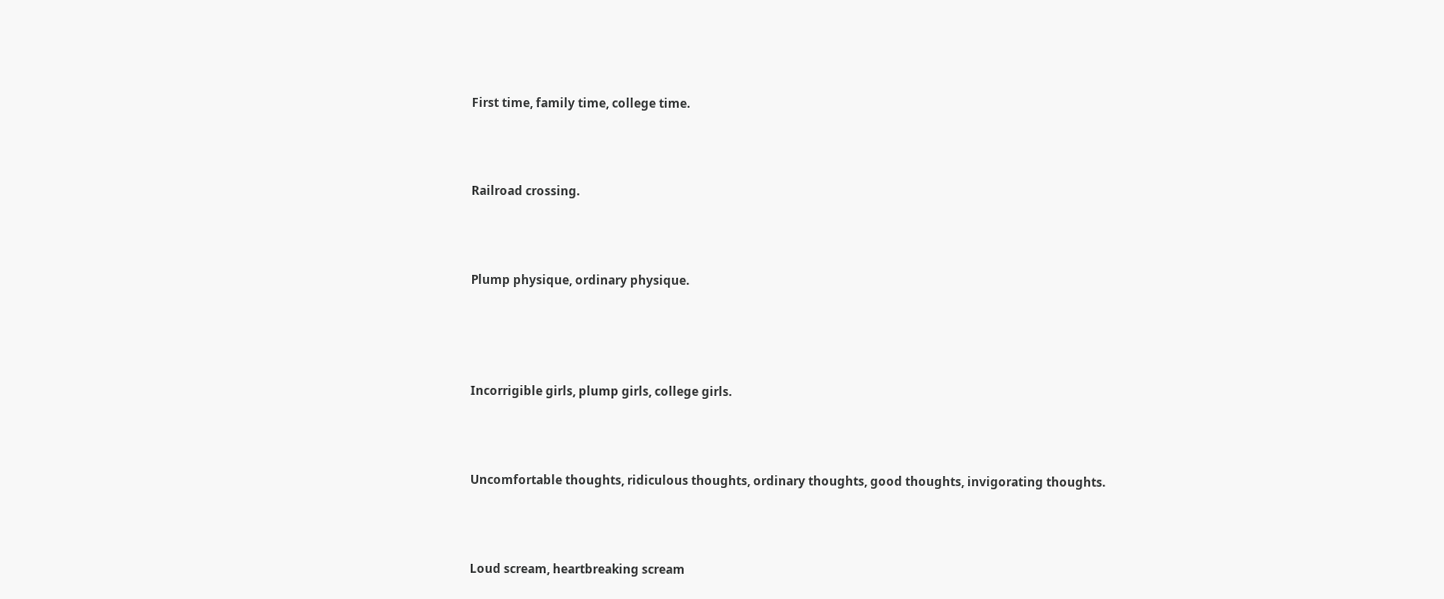First time, family time, college time.



Railroad crossing.



Plump physique, ordinary physique.




Incorrigible girls, plump girls, college girls.



Uncomfortable thoughts, ridiculous thoughts, ordinary thoughts, good thoughts, invigorating thoughts.



Loud scream, heartbreaking scream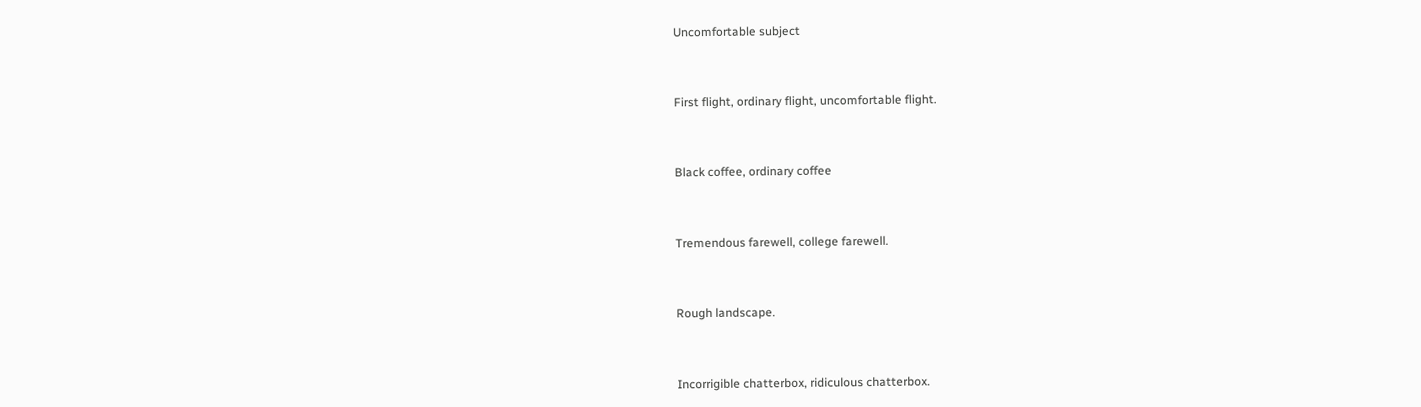Uncomfortable subject



First flight, ordinary flight, uncomfortable flight.



Black coffee, ordinary coffee



Tremendous farewell, college farewell.



Rough landscape.



Incorrigible chatterbox, ridiculous chatterbox.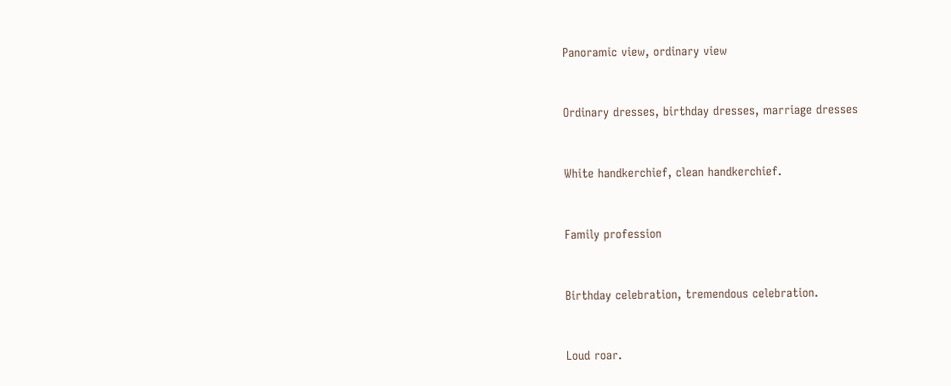Panoramic view, ordinary view



Ordinary dresses, birthday dresses, marriage dresses



White handkerchief, clean handkerchief.



Family profession



Birthday celebration, tremendous celebration.



Loud roar.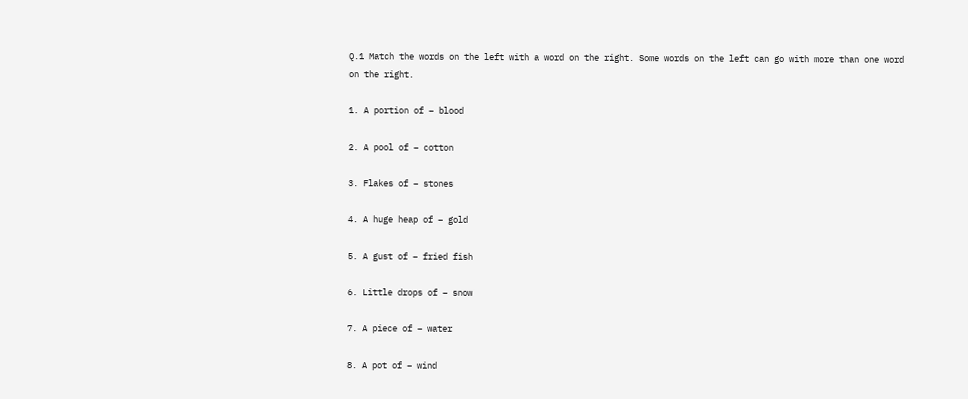Q.1 Match the words on the left with a word on the right. Some words on the left can go with more than one word on the right.

1. A portion of – blood

2. A pool of – cotton

3. Flakes of – stones

4. A huge heap of – gold

5. A gust of – fried fish

6. Little drops of – snow

7. A piece of – water

8. A pot of – wind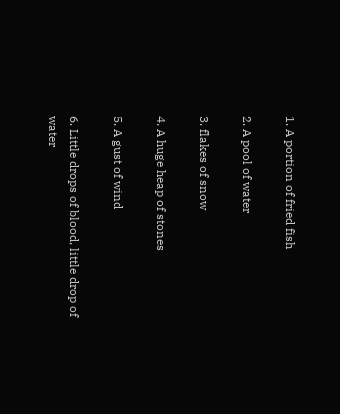1. A portion of fried fish

2. A pool of water

3. flakes of snow

4. A huge heap of stones

5. A gust of wind

6. Little drops of blood, little drop of water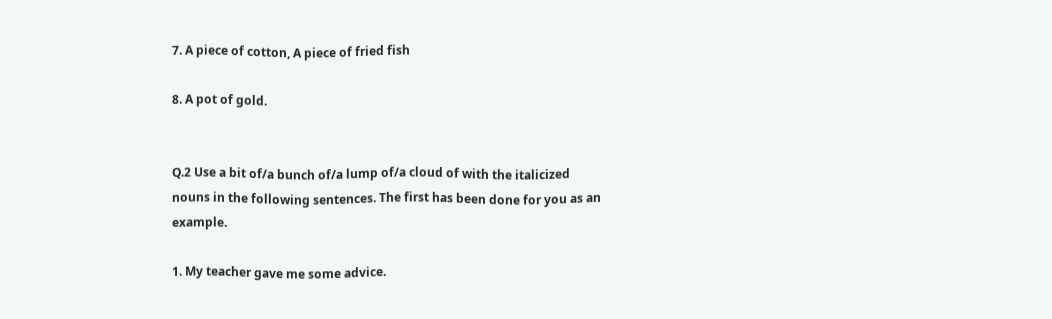7. A piece of cotton, A piece of fried fish

8. A pot of gold.


Q.2 Use a bit of/a bunch of/a lump of/a cloud of with the italicized nouns in the following sentences. The first has been done for you as an example.

1. My teacher gave me some advice.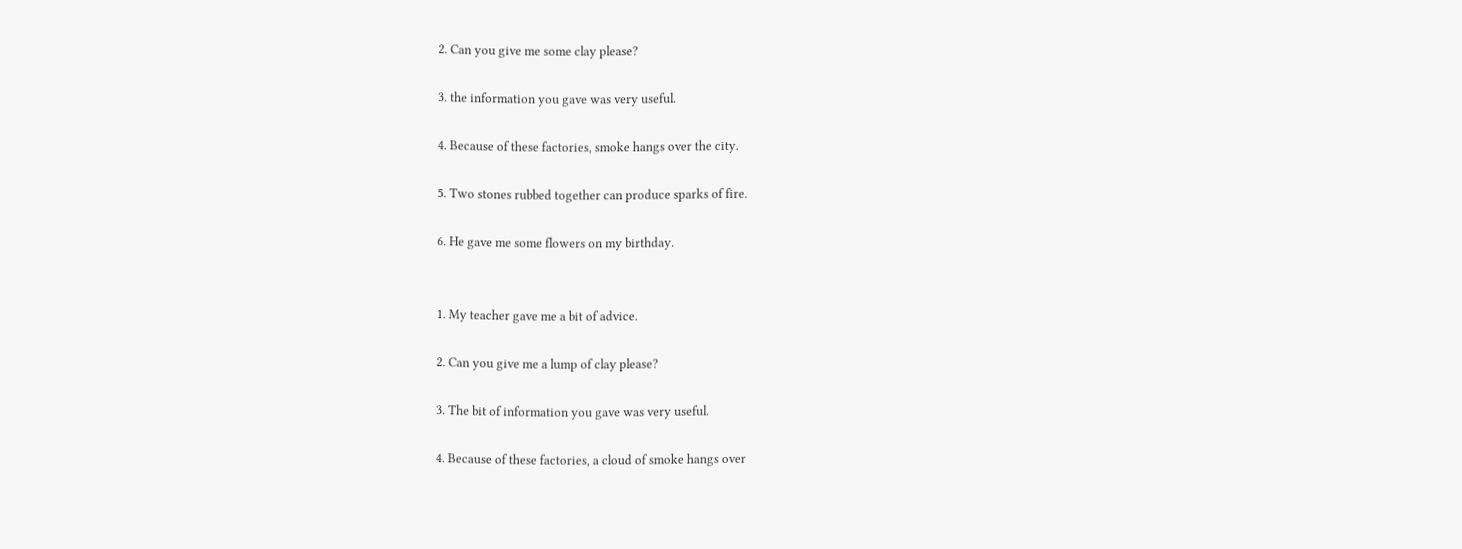2. Can you give me some clay please?

3. the information you gave was very useful.

4. Because of these factories, smoke hangs over the city.

5. Two stones rubbed together can produce sparks of fire.

6. He gave me some flowers on my birthday.


1. My teacher gave me a bit of advice.

2. Can you give me a lump of clay please?

3. The bit of information you gave was very useful.

4. Because of these factories, a cloud of smoke hangs over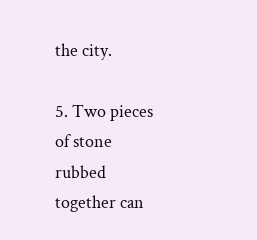the city.

5. Two pieces of stone rubbed together can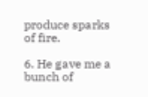produce sparks of fire.

6. He gave me a bunch of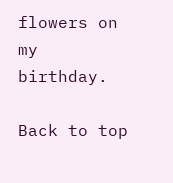flowers on my birthday.

Back to top